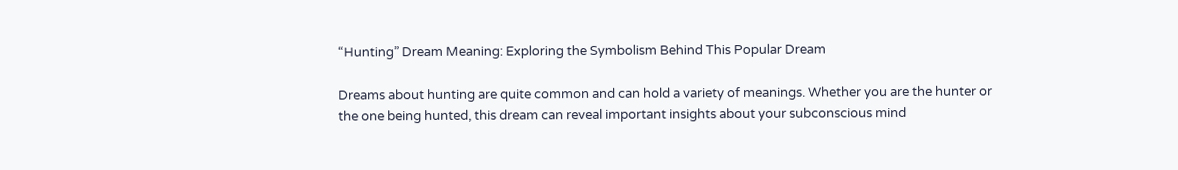“Hunting” Dream Meaning: Exploring the Symbolism Behind This Popular Dream

Dreams about hunting are quite common and can hold a variety of meanings. Whether you are the hunter or the one being hunted, this dream can reveal important insights about your subconscious mind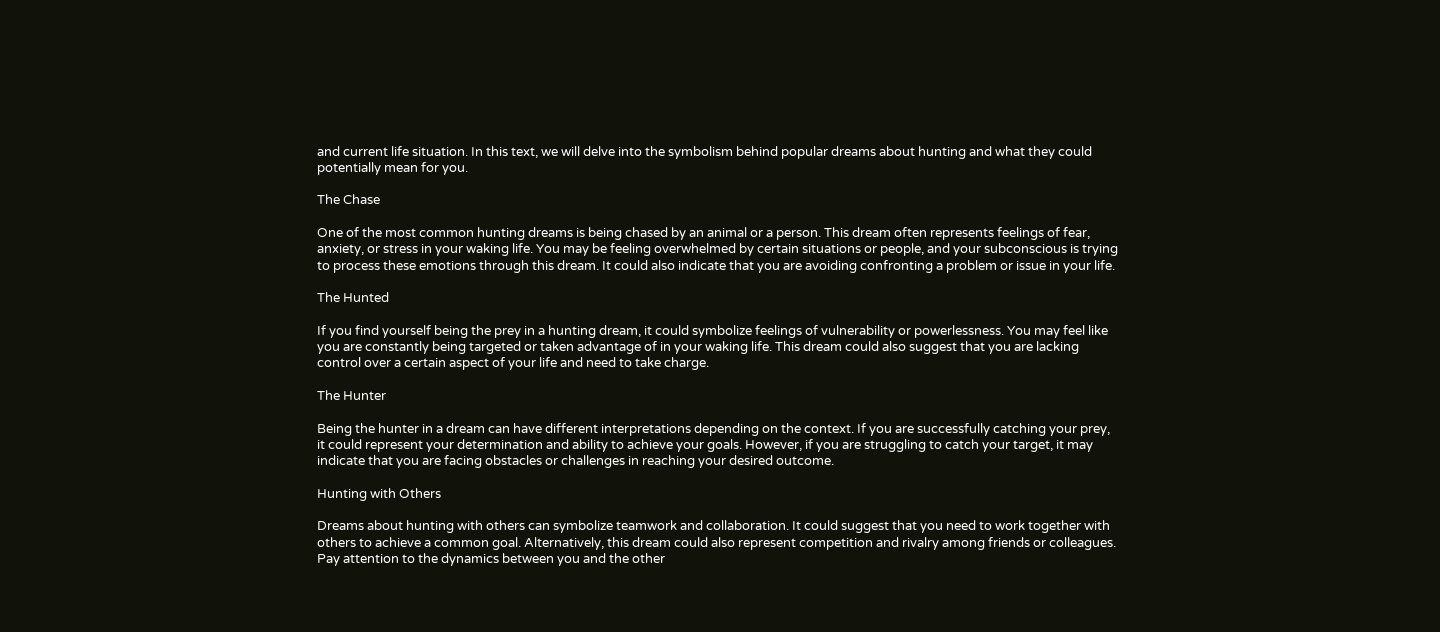and current life situation. In this text, we will delve into the symbolism behind popular dreams about hunting and what they could potentially mean for you.

The Chase

One of the most common hunting dreams is being chased by an animal or a person. This dream often represents feelings of fear, anxiety, or stress in your waking life. You may be feeling overwhelmed by certain situations or people, and your subconscious is trying to process these emotions through this dream. It could also indicate that you are avoiding confronting a problem or issue in your life.

The Hunted

If you find yourself being the prey in a hunting dream, it could symbolize feelings of vulnerability or powerlessness. You may feel like you are constantly being targeted or taken advantage of in your waking life. This dream could also suggest that you are lacking control over a certain aspect of your life and need to take charge.

The Hunter

Being the hunter in a dream can have different interpretations depending on the context. If you are successfully catching your prey, it could represent your determination and ability to achieve your goals. However, if you are struggling to catch your target, it may indicate that you are facing obstacles or challenges in reaching your desired outcome.

Hunting with Others

Dreams about hunting with others can symbolize teamwork and collaboration. It could suggest that you need to work together with others to achieve a common goal. Alternatively, this dream could also represent competition and rivalry among friends or colleagues. Pay attention to the dynamics between you and the other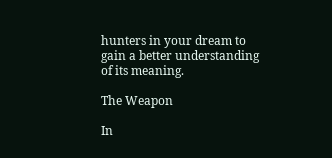hunters in your dream to gain a better understanding of its meaning.

The Weapon

In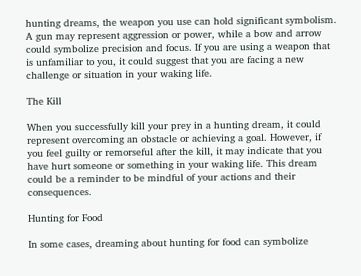hunting dreams, the weapon you use can hold significant symbolism. A gun may represent aggression or power, while a bow and arrow could symbolize precision and focus. If you are using a weapon that is unfamiliar to you, it could suggest that you are facing a new challenge or situation in your waking life.

The Kill

When you successfully kill your prey in a hunting dream, it could represent overcoming an obstacle or achieving a goal. However, if you feel guilty or remorseful after the kill, it may indicate that you have hurt someone or something in your waking life. This dream could be a reminder to be mindful of your actions and their consequences.

Hunting for Food

In some cases, dreaming about hunting for food can symbolize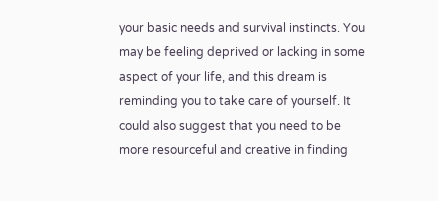your basic needs and survival instincts. You may be feeling deprived or lacking in some aspect of your life, and this dream is reminding you to take care of yourself. It could also suggest that you need to be more resourceful and creative in finding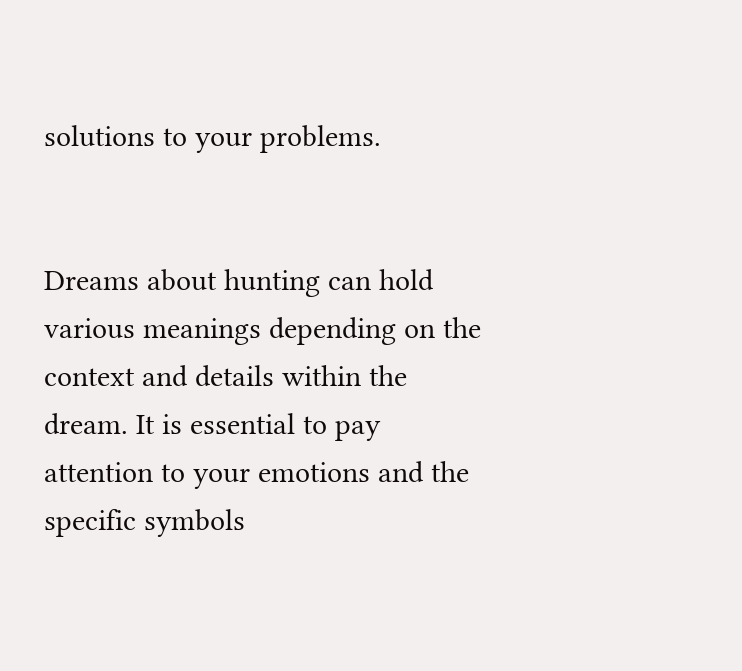solutions to your problems.


Dreams about hunting can hold various meanings depending on the context and details within the dream. It is essential to pay attention to your emotions and the specific symbols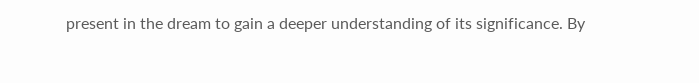present in the dream to gain a deeper understanding of its significance. By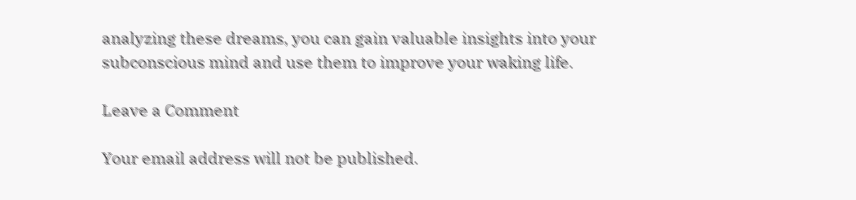analyzing these dreams, you can gain valuable insights into your subconscious mind and use them to improve your waking life.

Leave a Comment

Your email address will not be published.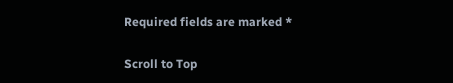Required fields are marked *

Scroll to Top